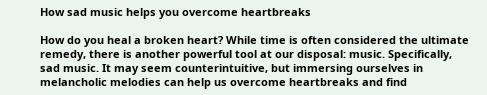How sad music helps you overcome heartbreaks

How do you heal a broken heart? While time is often considered the ultimate remedy, there is another powerful tool at our disposal: music. Specifically, sad music. It may seem counterintuitive, but immersing ourselves in melancholic melodies can help us overcome heartbreaks and find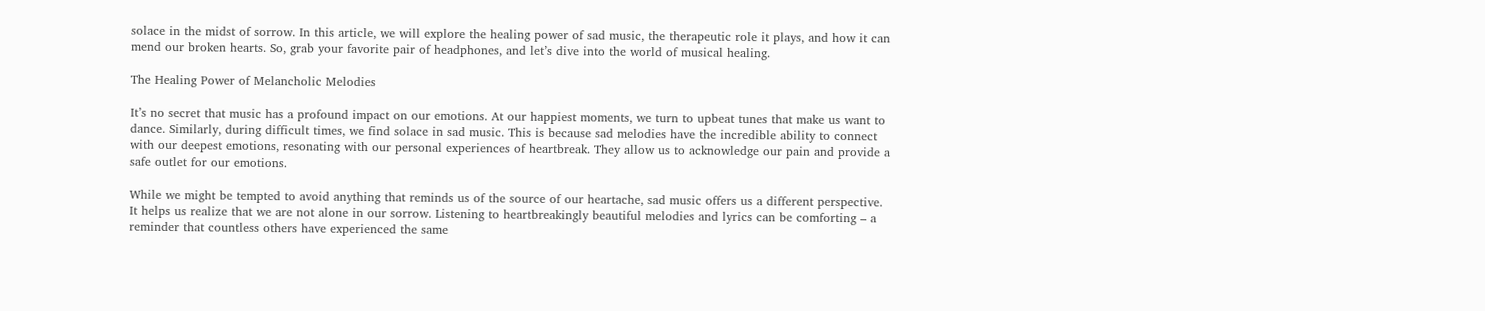solace in the midst of sorrow. In this article, we will explore the healing power of sad music, the therapeutic role it plays, and how it can mend our broken hearts. So, grab your favorite pair of headphones, and let’s dive into the world of musical healing.

The Healing Power of Melancholic Melodies

It’s no secret that music has a profound impact on our emotions. At our happiest moments, we turn to upbeat tunes that make us want to dance. Similarly, during difficult times, we find solace in sad music. This is because sad melodies have the incredible ability to connect with our deepest emotions, resonating with our personal experiences of heartbreak. They allow us to acknowledge our pain and provide a safe outlet for our emotions.

While we might be tempted to avoid anything that reminds us of the source of our heartache, sad music offers us a different perspective. It helps us realize that we are not alone in our sorrow. Listening to heartbreakingly beautiful melodies and lyrics can be comforting – a reminder that countless others have experienced the same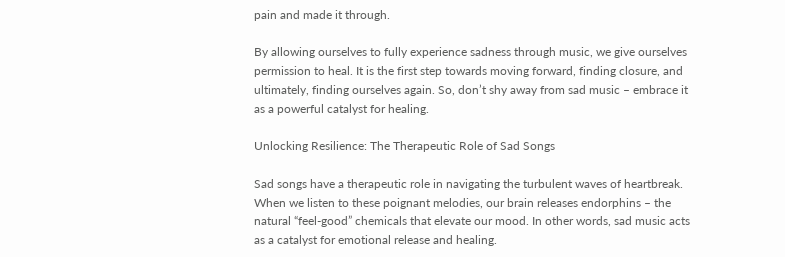pain and made it through.

By allowing ourselves to fully experience sadness through music, we give ourselves permission to heal. It is the first step towards moving forward, finding closure, and ultimately, finding ourselves again. So, don’t shy away from sad music – embrace it as a powerful catalyst for healing.

Unlocking Resilience: The Therapeutic Role of Sad Songs

Sad songs have a therapeutic role in navigating the turbulent waves of heartbreak. When we listen to these poignant melodies, our brain releases endorphins – the natural “feel-good” chemicals that elevate our mood. In other words, sad music acts as a catalyst for emotional release and healing.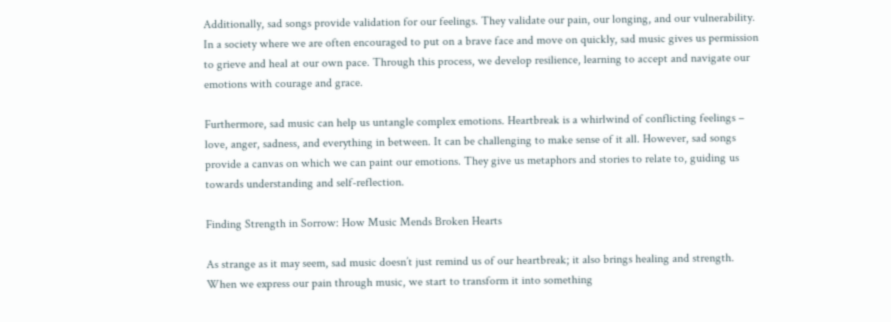Additionally, sad songs provide validation for our feelings. They validate our pain, our longing, and our vulnerability. In a society where we are often encouraged to put on a brave face and move on quickly, sad music gives us permission to grieve and heal at our own pace. Through this process, we develop resilience, learning to accept and navigate our emotions with courage and grace.

Furthermore, sad music can help us untangle complex emotions. Heartbreak is a whirlwind of conflicting feelings – love, anger, sadness, and everything in between. It can be challenging to make sense of it all. However, sad songs provide a canvas on which we can paint our emotions. They give us metaphors and stories to relate to, guiding us towards understanding and self-reflection.

Finding Strength in Sorrow: How Music Mends Broken Hearts

As strange as it may seem, sad music doesn’t just remind us of our heartbreak; it also brings healing and strength. When we express our pain through music, we start to transform it into something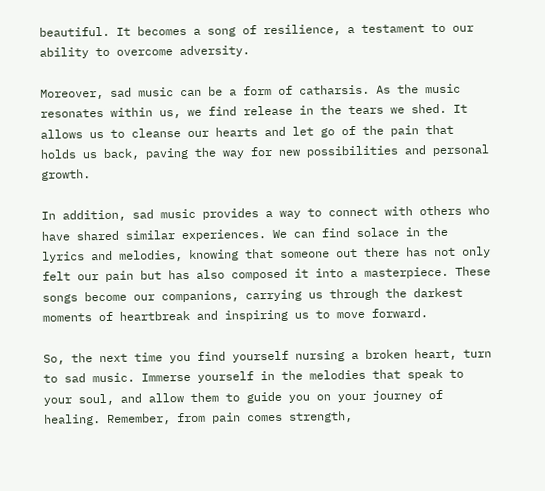beautiful. It becomes a song of resilience, a testament to our ability to overcome adversity.

Moreover, sad music can be a form of catharsis. As the music resonates within us, we find release in the tears we shed. It allows us to cleanse our hearts and let go of the pain that holds us back, paving the way for new possibilities and personal growth.

In addition, sad music provides a way to connect with others who have shared similar experiences. We can find solace in the lyrics and melodies, knowing that someone out there has not only felt our pain but has also composed it into a masterpiece. These songs become our companions, carrying us through the darkest moments of heartbreak and inspiring us to move forward.

So, the next time you find yourself nursing a broken heart, turn to sad music. Immerse yourself in the melodies that speak to your soul, and allow them to guide you on your journey of healing. Remember, from pain comes strength,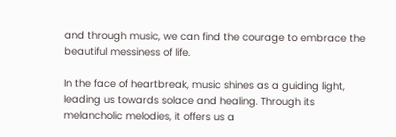and through music, we can find the courage to embrace the beautiful messiness of life.

In the face of heartbreak, music shines as a guiding light, leading us towards solace and healing. Through its melancholic melodies, it offers us a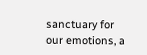sanctuary for our emotions, a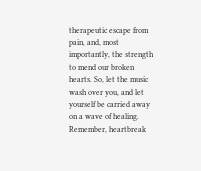therapeutic escape from pain, and, most importantly, the strength to mend our broken hearts. So, let the music wash over you, and let yourself be carried away on a wave of healing. Remember, heartbreak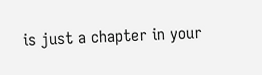is just a chapter in your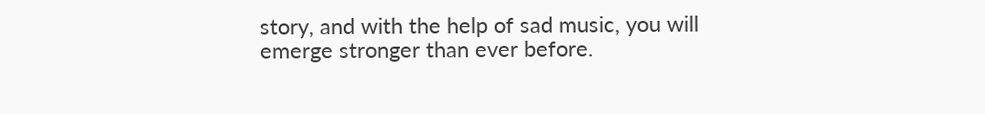story, and with the help of sad music, you will emerge stronger than ever before.